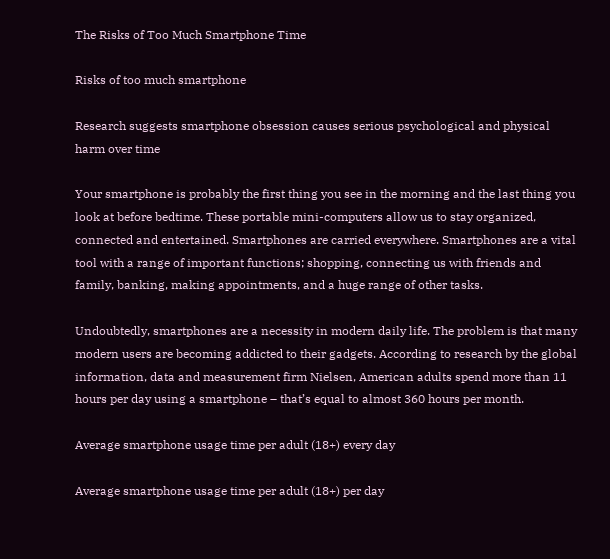The Risks of Too Much Smartphone Time

Risks of too much smartphone

Research suggests smartphone obsession causes serious psychological and physical harm over time

Your smartphone is probably the first thing you see in the morning and the last thing you look at before bedtime. These portable mini-computers allow us to stay organized, connected and entertained. Smartphones are carried everywhere. Smartphones are a vital tool with a range of important functions; shopping, connecting us with friends and family, banking, making appointments, and a huge range of other tasks.

Undoubtedly, smartphones are a necessity in modern daily life. The problem is that many modern users are becoming addicted to their gadgets. According to research by the global information, data and measurement firm Nielsen, American adults spend more than 11 hours per day using a smartphone – that’s equal to almost 360 hours per month.

Average smartphone usage time per adult (18+) every day

Average smartphone usage time per adult (18+) per day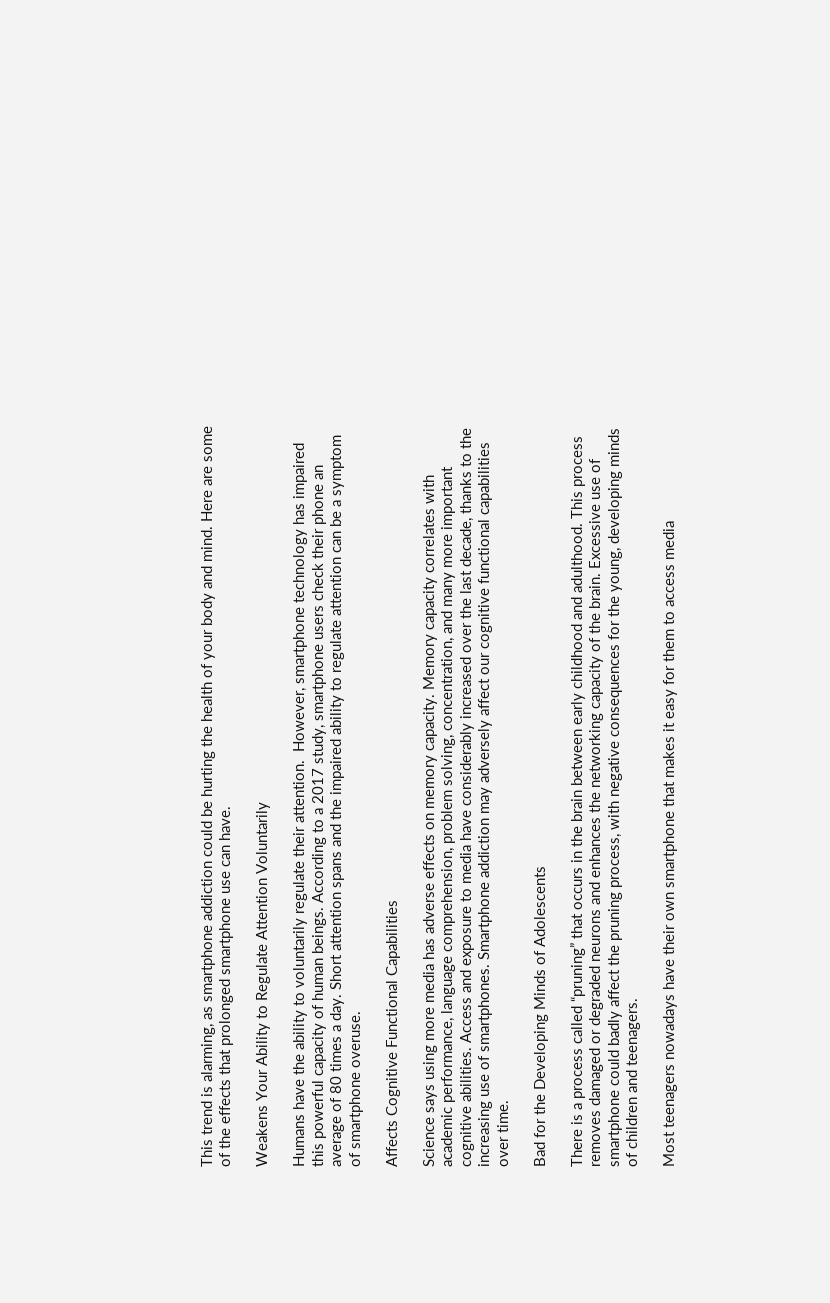This trend is alarming, as smartphone addiction could be hurting the health of your body and mind. Here are some of the effects that prolonged smartphone use can have.

Weakens Your Ability to Regulate Attention Voluntarily

Humans have the ability to voluntarily regulate their attention.  However, smartphone technology has impaired this powerful capacity of human beings. According to a 2017 study, smartphone users check their phone an average of 80 times a day. Short attention spans and the impaired ability to regulate attention can be a symptom of smartphone overuse.

Affects Cognitive Functional Capabilities

Science says using more media has adverse effects on memory capacity. Memory capacity correlates with academic performance, language comprehension, problem solving, concentration, and many more important cognitive abilities. Access and exposure to media have considerably increased over the last decade, thanks to the increasing use of smartphones. Smartphone addiction may adversely affect our cognitive functional capabilities over time.

Bad for the Developing Minds of Adolescents

There is a process called “pruning” that occurs in the brain between early childhood and adulthood. This process removes damaged or degraded neurons and enhances the networking capacity of the brain. Excessive use of smartphone could badly affect the pruning process, with negative consequences for the young, developing minds of children and teenagers.

Most teenagers nowadays have their own smartphone that makes it easy for them to access media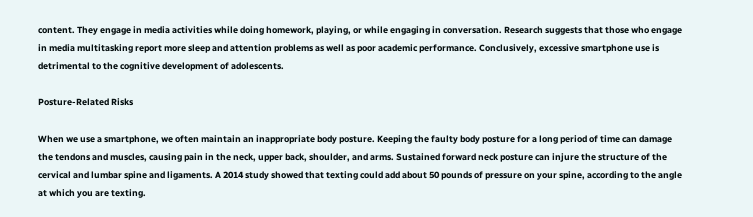content. They engage in media activities while doing homework, playing, or while engaging in conversation. Research suggests that those who engage in media multitasking report more sleep and attention problems as well as poor academic performance. Conclusively, excessive smartphone use is detrimental to the cognitive development of adolescents.

Posture-Related Risks

When we use a smartphone, we often maintain an inappropriate body posture. Keeping the faulty body posture for a long period of time can damage the tendons and muscles, causing pain in the neck, upper back, shoulder, and arms. Sustained forward neck posture can injure the structure of the cervical and lumbar spine and ligaments. A 2014 study showed that texting could add about 50 pounds of pressure on your spine, according to the angle at which you are texting.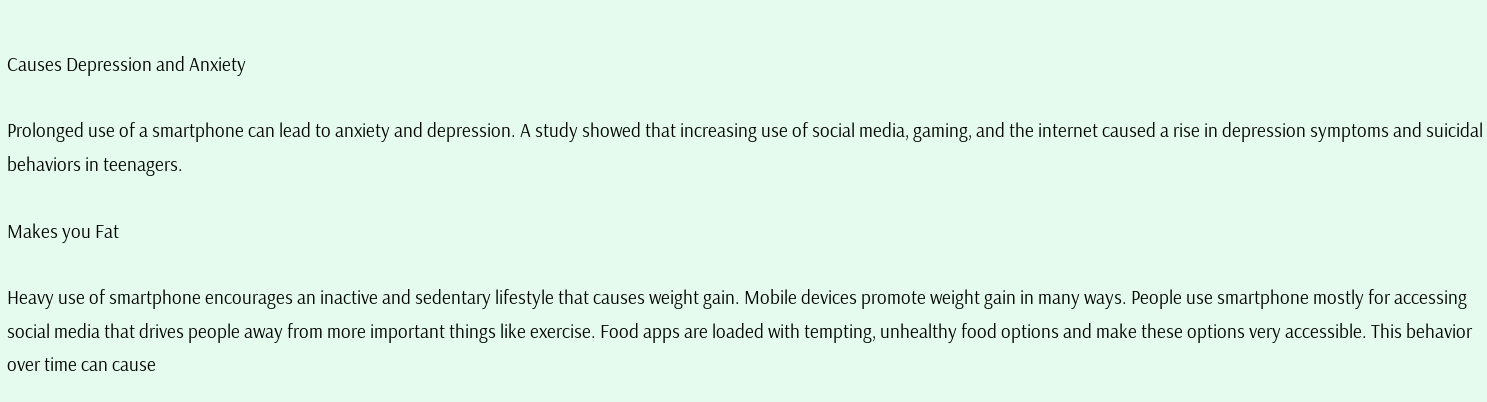Causes Depression and Anxiety

Prolonged use of a smartphone can lead to anxiety and depression. A study showed that increasing use of social media, gaming, and the internet caused a rise in depression symptoms and suicidal behaviors in teenagers.

Makes you Fat

Heavy use of smartphone encourages an inactive and sedentary lifestyle that causes weight gain. Mobile devices promote weight gain in many ways. People use smartphone mostly for accessing social media that drives people away from more important things like exercise. Food apps are loaded with tempting, unhealthy food options and make these options very accessible. This behavior over time can cause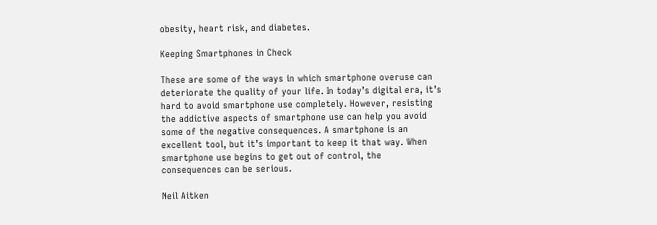obesity, heart risk, and diabetes.

Keeping Smartphones in Check

These are some of the ways in which smartphone overuse can deteriorate the quality of your life. In today’s digital era, it’s hard to avoid smartphone use completely. However, resisting the addictive aspects of smartphone use can help you avoid some of the negative consequences. A smartphone is an excellent tool, but it’s important to keep it that way. When smartphone use begins to get out of control, the consequences can be serious.

Neil Aitken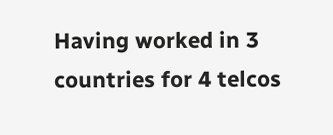Having worked in 3 countries for 4 telcos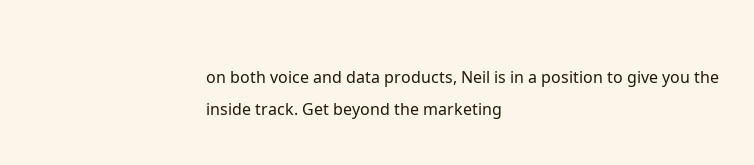on both voice and data products, Neil is in a position to give you the inside track. Get beyond the marketing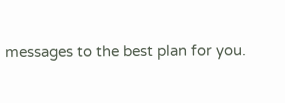messages to the best plan for you.